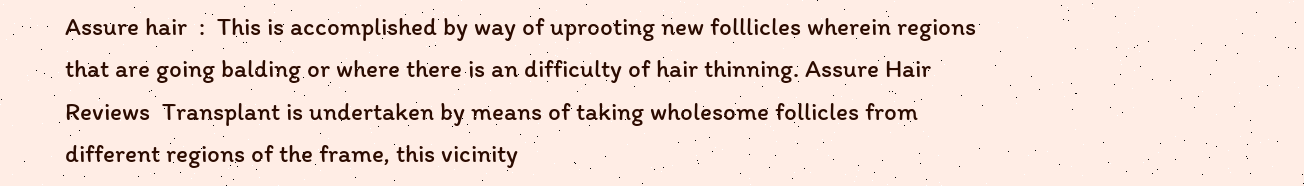Assure hair  :  This is accomplished by way of uprooting new folllicles wherein regions that are going balding or where there is an difficulty of hair thinning. Assure Hair Reviews  Transplant is undertaken by means of taking wholesome follicles from different regions of the frame, this vicinity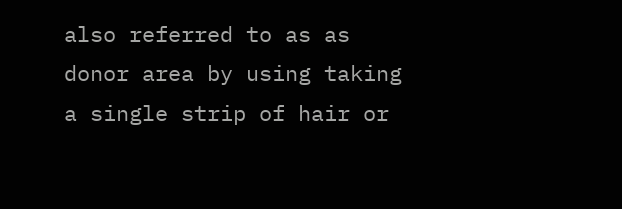also referred to as as donor area by using taking a single strip of hair or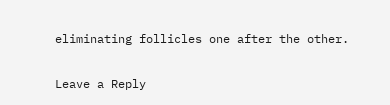eliminating follicles one after the other.

Leave a Reply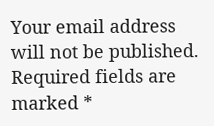Your email address will not be published. Required fields are marked *